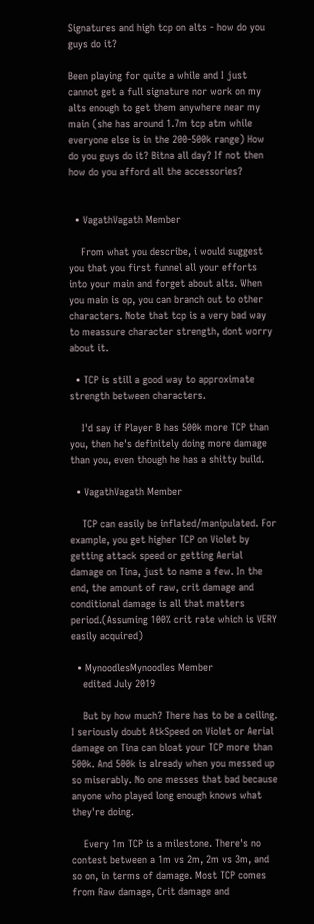Signatures and high tcp on alts - how do you guys do it?

Been playing for quite a while and I just cannot get a full signature nor work on my alts enough to get them anywhere near my main (she has around 1.7m tcp atm while everyone else is in the 200-500k range) How do you guys do it? Bitna all day? If not then how do you afford all the accessories?


  • VagathVagath Member

    From what you describe, i would suggest you that you first funnel all your efforts into your main and forget about alts. When you main is op, you can branch out to other characters. Note that tcp is a very bad way to meassure character strength, dont worry about it.

  • TCP is still a good way to approximate strength between characters.

    I'd say if Player B has 500k more TCP than you, then he's definitely doing more damage than you, even though he has a shitty build.

  • VagathVagath Member

    TCP can easily be inflated/manipulated. For example, you get higher TCP on Violet by getting attack speed or getting Aerial damage on Tina, just to name a few. In the end, the amount of raw, crit damage and conditional damage is all that matters period.(Assuming 100% crit rate which is VERY easily acquired)

  • MynoodlesMynoodles Member
    edited July 2019

    But by how much? There has to be a ceiling. I seriously doubt AtkSpeed on Violet or Aerial damage on Tina can bloat your TCP more than 500k. And 500k is already when you messed up so miserably. No one messes that bad because anyone who played long enough knows what they're doing.

    Every 1m TCP is a milestone. There's no contest between a 1m vs 2m, 2m vs 3m, and so on, in terms of damage. Most TCP comes from Raw damage, Crit damage and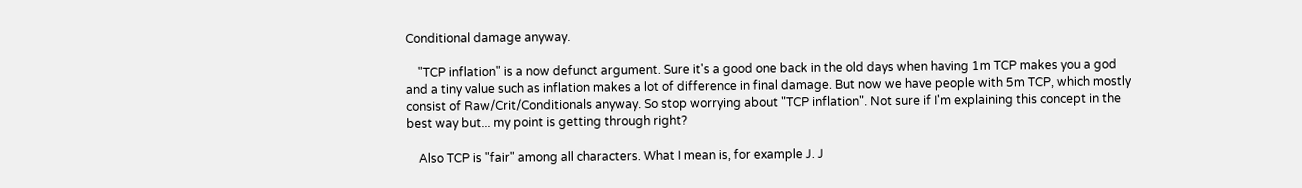Conditional damage anyway.

    "TCP inflation" is a now defunct argument. Sure it's a good one back in the old days when having 1m TCP makes you a god and a tiny value such as inflation makes a lot of difference in final damage. But now we have people with 5m TCP, which mostly consist of Raw/Crit/Conditionals anyway. So stop worrying about "TCP inflation". Not sure if I'm explaining this concept in the best way but... my point is getting through right?

    Also TCP is "fair" among all characters. What I mean is, for example J. J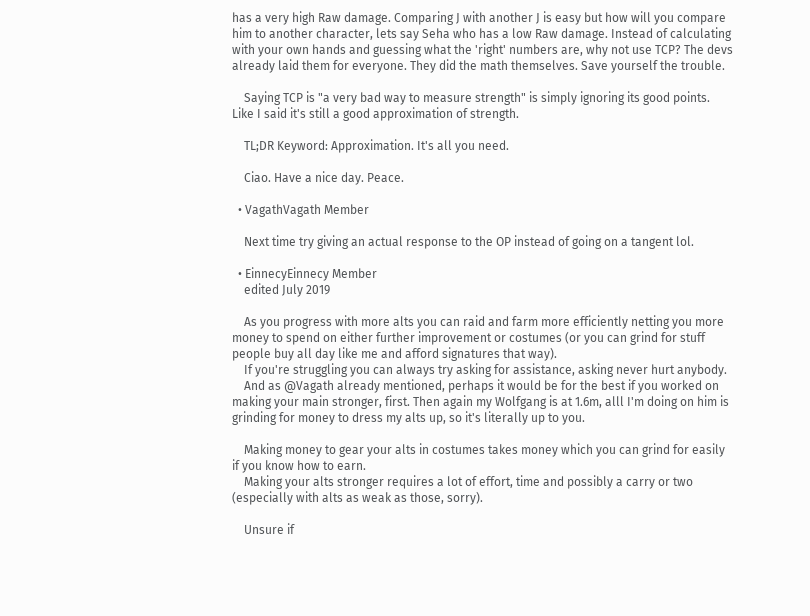has a very high Raw damage. Comparing J with another J is easy but how will you compare him to another character, lets say Seha who has a low Raw damage. Instead of calculating with your own hands and guessing what the 'right' numbers are, why not use TCP? The devs already laid them for everyone. They did the math themselves. Save yourself the trouble.

    Saying TCP is "a very bad way to measure strength" is simply ignoring its good points. Like I said it's still a good approximation of strength.

    TL;DR Keyword: Approximation. It's all you need.

    Ciao. Have a nice day. Peace.

  • VagathVagath Member

    Next time try giving an actual response to the OP instead of going on a tangent lol.

  • EinnecyEinnecy Member
    edited July 2019

    As you progress with more alts you can raid and farm more efficiently netting you more money to spend on either further improvement or costumes (or you can grind for stuff people buy all day like me and afford signatures that way).
    If you're struggling you can always try asking for assistance, asking never hurt anybody.
    And as @Vagath already mentioned, perhaps it would be for the best if you worked on making your main stronger, first. Then again my Wolfgang is at 1.6m, alll I'm doing on him is grinding for money to dress my alts up, so it's literally up to you.

    Making money to gear your alts in costumes takes money which you can grind for easily if you know how to earn.
    Making your alts stronger requires a lot of effort, time and possibly a carry or two (especially with alts as weak as those, sorry).

    Unsure if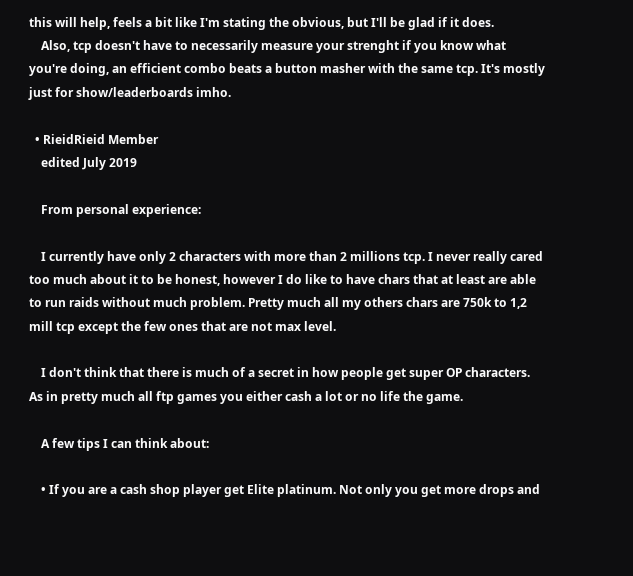this will help, feels a bit like I'm stating the obvious, but I'll be glad if it does.
    Also, tcp doesn't have to necessarily measure your strenght if you know what you're doing, an efficient combo beats a button masher with the same tcp. It's mostly just for show/leaderboards imho.

  • RieidRieid Member
    edited July 2019

    From personal experience:

    I currently have only 2 characters with more than 2 millions tcp. I never really cared too much about it to be honest, however I do like to have chars that at least are able to run raids without much problem. Pretty much all my others chars are 750k to 1,2 mill tcp except the few ones that are not max level.

    I don't think that there is much of a secret in how people get super OP characters. As in pretty much all ftp games you either cash a lot or no life the game.

    A few tips I can think about:

    • If you are a cash shop player get Elite platinum. Not only you get more drops and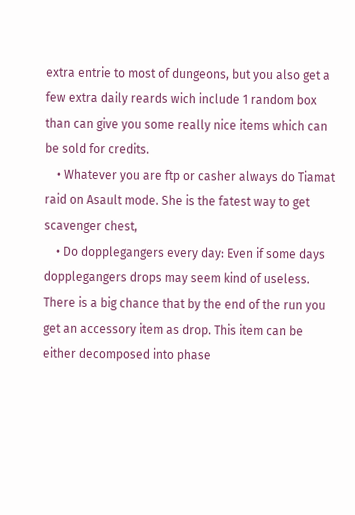extra entrie to most of dungeons, but you also get a few extra daily reards wich include 1 random box than can give you some really nice items which can be sold for credits.
    • Whatever you are ftp or casher always do Tiamat raid on Asault mode. She is the fatest way to get scavenger chest,
    • Do dopplegangers every day: Even if some days dopplegangers drops may seem kind of useless. There is a big chance that by the end of the run you get an accessory item as drop. This item can be either decomposed into phase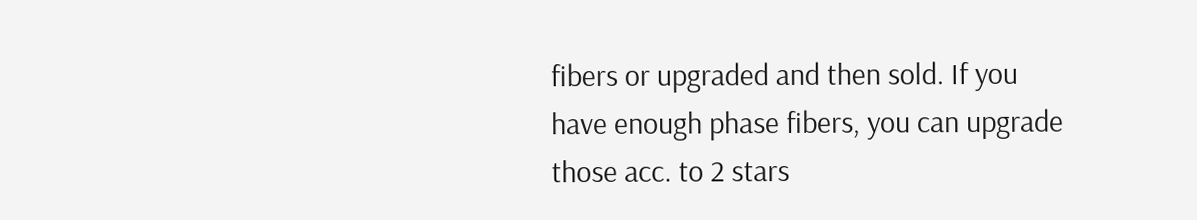fibers or upgraded and then sold. If you have enough phase fibers, you can upgrade those acc. to 2 stars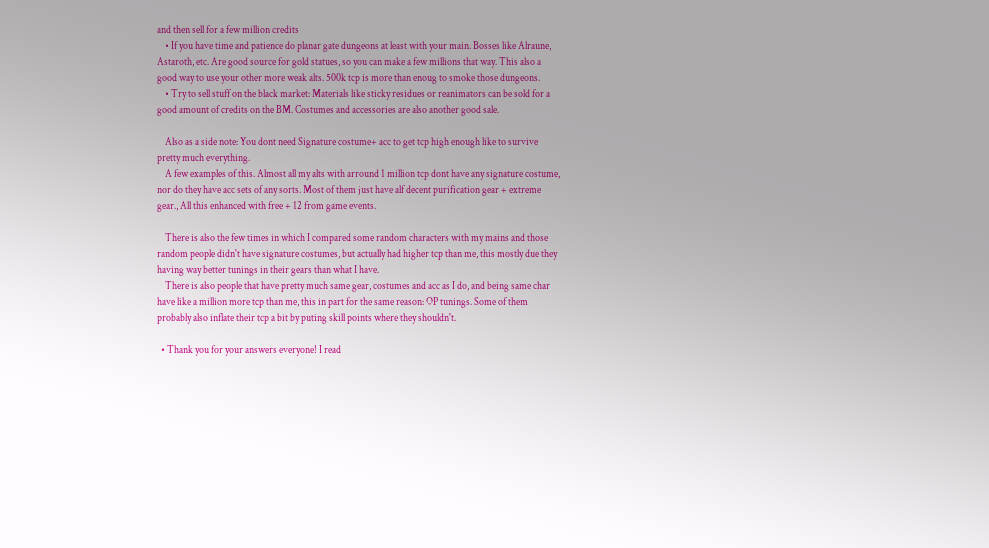and then sell for a few million credits
    • If you have time and patience do planar gate dungeons at least with your main. Bosses like Alraune, Astaroth, etc. Are good source for gold statues, so you can make a few millions that way. This also a good way to use your other more weak alts. 500k tcp is more than enoug to smoke those dungeons.
    • Try to sell stuff on the black market: Materials like sticky residues or reanimators can be sold for a good amount of credits on the BM. Costumes and accessories are also another good sale.

    Also as a side note: You dont need Signature costume+ acc to get tcp high enough like to survive pretty much everything.
    A few examples of this. Almost all my alts with arround 1 million tcp dont have any signature costume, nor do they have acc sets of any sorts. Most of them just have alf decent purification gear + extreme gear., All this enhanced with free + 12 from game events.

    There is also the few times in which I compared some random characters with my mains and those random people didn't have signature costumes, but actually had higher tcp than me, this mostly due they having way better tunings in their gears than what I have.
    There is also people that have pretty much same gear, costumes and acc as I do, and being same char have like a million more tcp than me, this in part for the same reason: OP tunings. Some of them probably also inflate their tcp a bit by puting skill points where they shouldn't.

  • Thank you for your answers everyone! I read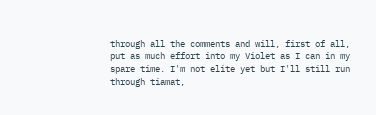through all the comments and will, first of all, put as much effort into my Violet as I can in my spare time. I'm not elite yet but I'll still run through tiamat,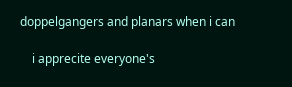doppelgangers and planars when i can

    i apprecite everyone's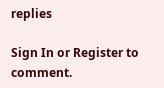replies

Sign In or Register to comment.